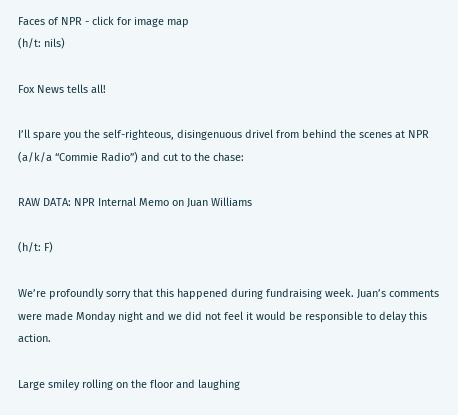Faces of NPR - click for image map
(h/t: nils)

Fox News tells all!

I’ll spare you the self-righteous, disingenuous drivel from behind the scenes at NPR (a/k/a “Commie Radio”) and cut to the chase:

RAW DATA: NPR Internal Memo on Juan Williams

(h/t: F)

We’re profoundly sorry that this happened during fundraising week. Juan’s comments were made Monday night and we did not feel it would be responsible to delay this action.

Large smiley rolling on the floor and laughing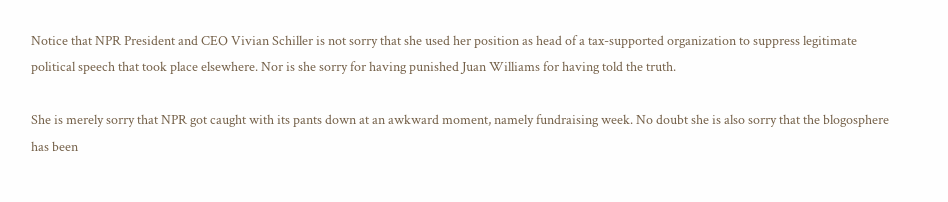Notice that NPR President and CEO Vivian Schiller is not sorry that she used her position as head of a tax-supported organization to suppress legitimate political speech that took place elsewhere. Nor is she sorry for having punished Juan Williams for having told the truth.

She is merely sorry that NPR got caught with its pants down at an awkward moment, namely fundraising week. No doubt she is also sorry that the blogosphere has been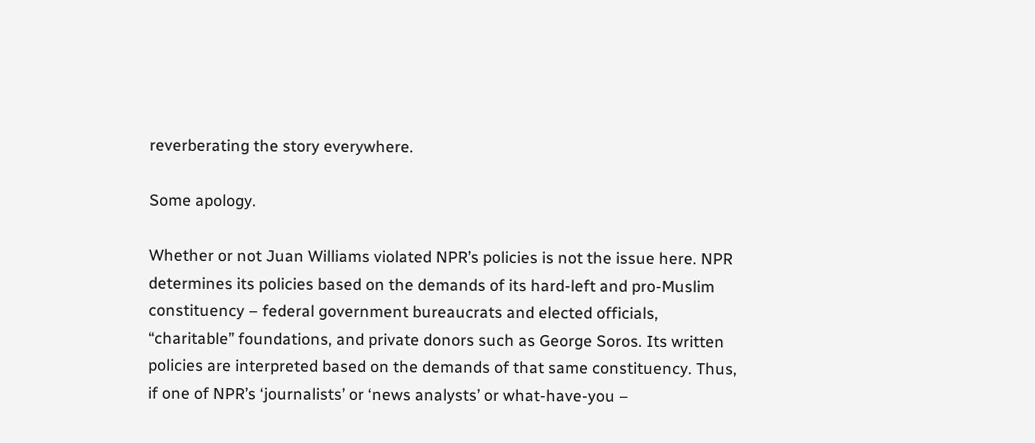reverberating the story everywhere.

Some apology.

Whether or not Juan Williams violated NPR’s policies is not the issue here. NPR determines its policies based on the demands of its hard-left and pro-Muslim constituency – federal government bureaucrats and elected officials, “charitable” foundations, and private donors such as George Soros. Its written policies are interpreted based on the demands of that same constituency. Thus, if one of NPR’s ‘journalists’ or ‘news analysts’ or what-have-you –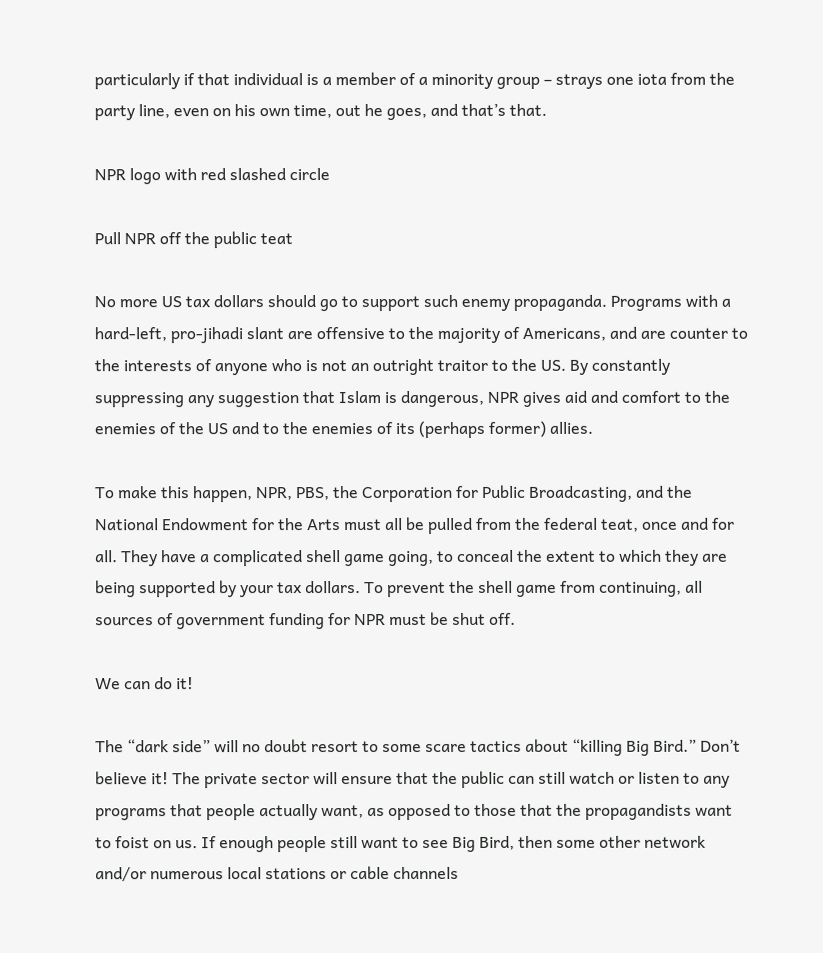particularly if that individual is a member of a minority group – strays one iota from the party line, even on his own time, out he goes, and that’s that.

NPR logo with red slashed circle

Pull NPR off the public teat

No more US tax dollars should go to support such enemy propaganda. Programs with a hard-left, pro-jihadi slant are offensive to the majority of Americans, and are counter to the interests of anyone who is not an outright traitor to the US. By constantly suppressing any suggestion that Islam is dangerous, NPR gives aid and comfort to the enemies of the US and to the enemies of its (perhaps former) allies.

To make this happen, NPR, PBS, the Corporation for Public Broadcasting, and the National Endowment for the Arts must all be pulled from the federal teat, once and for all. They have a complicated shell game going, to conceal the extent to which they are being supported by your tax dollars. To prevent the shell game from continuing, all sources of government funding for NPR must be shut off.

We can do it!

The “dark side” will no doubt resort to some scare tactics about “killing Big Bird.” Don’t believe it! The private sector will ensure that the public can still watch or listen to any programs that people actually want, as opposed to those that the propagandists want to foist on us. If enough people still want to see Big Bird, then some other network and/or numerous local stations or cable channels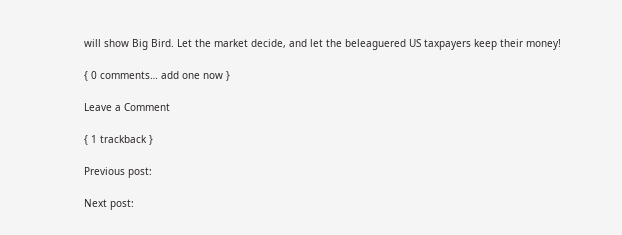will show Big Bird. Let the market decide, and let the beleaguered US taxpayers keep their money!

{ 0 comments… add one now }

Leave a Comment

{ 1 trackback }

Previous post:

Next post: